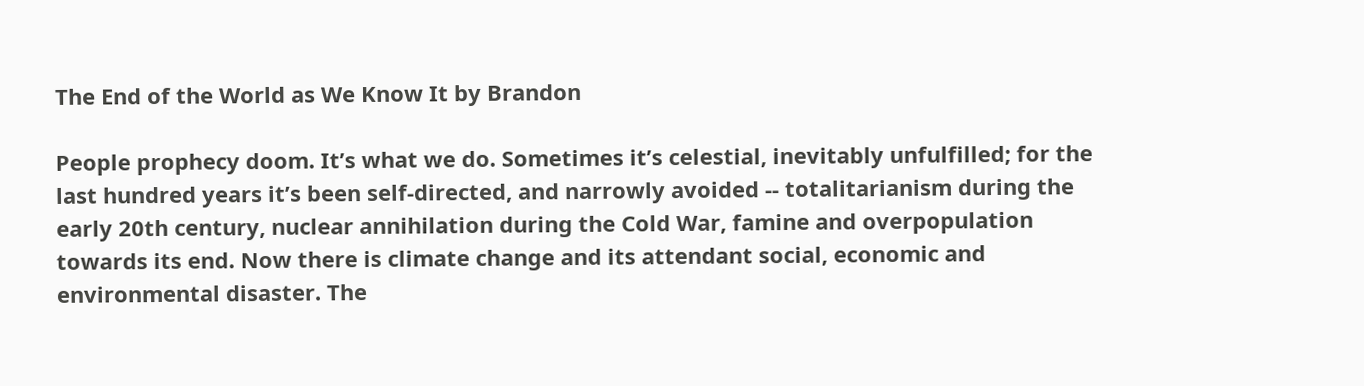The End of the World as We Know It by Brandon

People prophecy doom. It’s what we do. Sometimes it’s celestial, inevitably unfulfilled; for the last hundred years it’s been self-directed, and narrowly avoided -- totalitarianism during the early 20th century, nuclear annihilation during the Cold War, famine and overpopulation towards its end. Now there is climate change and its attendant social, economic and environmental disaster. The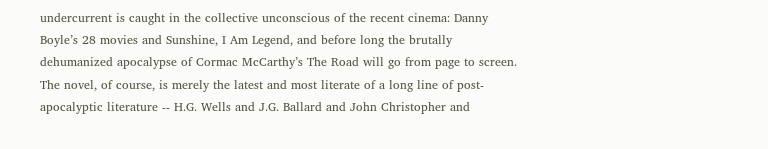undercurrent is caught in the collective unconscious of the recent cinema: Danny Boyle’s 28 movies and Sunshine, I Am Legend, and before long the brutally dehumanized apocalypse of Cormac McCarthy’s The Road will go from page to screen. The novel, of course, is merely the latest and most literate of a long line of post-apocalyptic literature -- H.G. Wells and J.G. Ballard and John Christopher and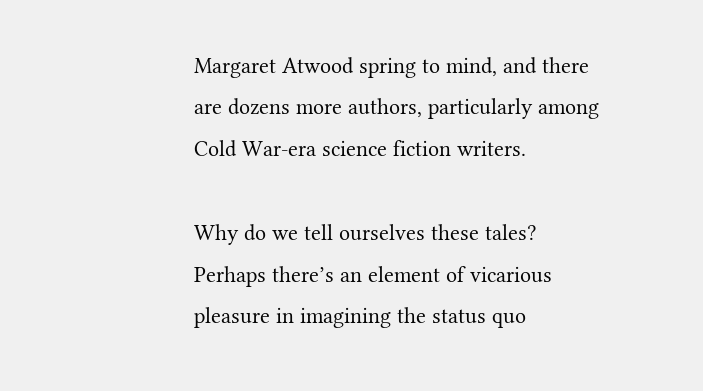Margaret Atwood spring to mind, and there are dozens more authors, particularly among Cold War-era science fiction writers.

Why do we tell ourselves these tales? Perhaps there’s an element of vicarious pleasure in imagining the status quo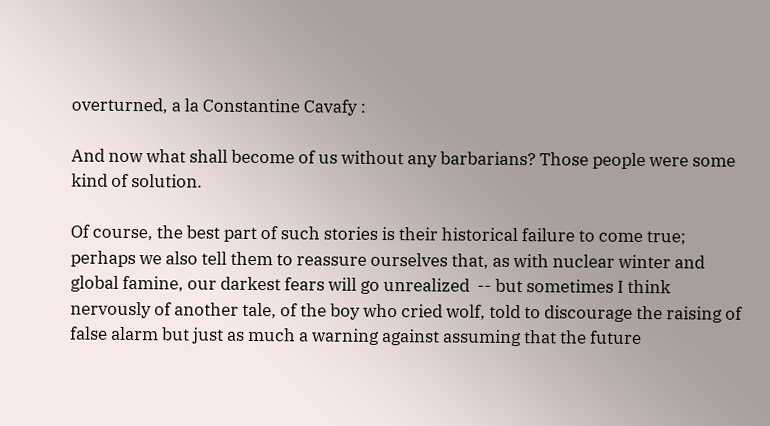overturned, a la Constantine Cavafy :

And now what shall become of us without any barbarians? Those people were some kind of solution.

Of course, the best part of such stories is their historical failure to come true; perhaps we also tell them to reassure ourselves that, as with nuclear winter and global famine, our darkest fears will go unrealized  -- but sometimes I think nervously of another tale, of the boy who cried wolf, told to discourage the raising of false alarm but just as much a warning against assuming that the future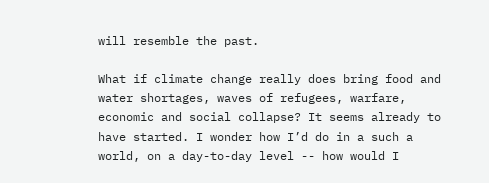will resemble the past.

What if climate change really does bring food and water shortages, waves of refugees, warfare, economic and social collapse? It seems already to have started. I wonder how I’d do in a such a world, on a day-to-day level -- how would I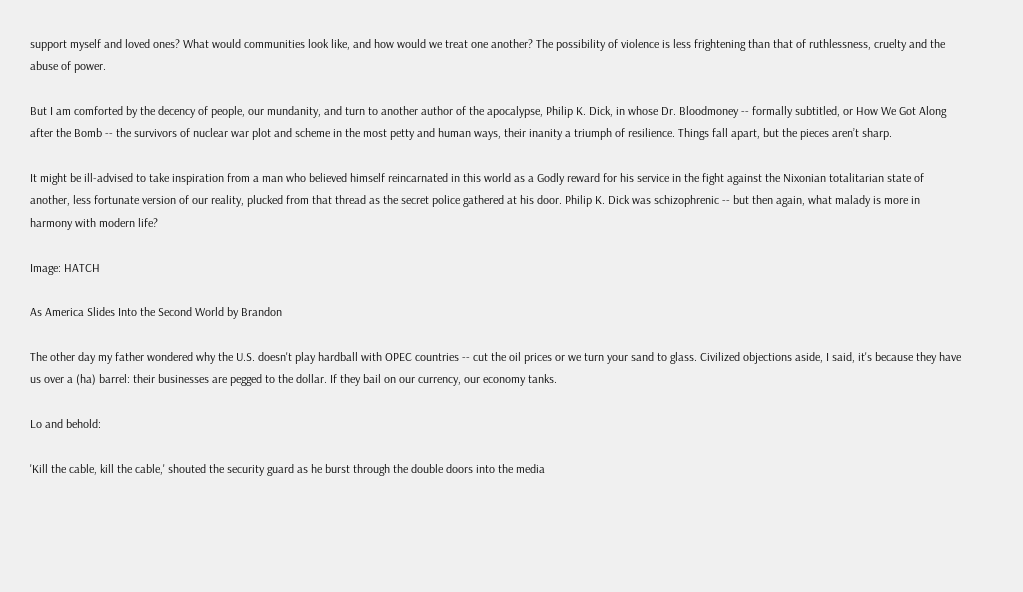support myself and loved ones? What would communities look like, and how would we treat one another? The possibility of violence is less frightening than that of ruthlessness, cruelty and the abuse of power.

But I am comforted by the decency of people, our mundanity, and turn to another author of the apocalypse, Philip K. Dick, in whose Dr. Bloodmoney -- formally subtitled, or How We Got Along after the Bomb -- the survivors of nuclear war plot and scheme in the most petty and human ways, their inanity a triumph of resilience. Things fall apart, but the pieces aren’t sharp.

It might be ill-advised to take inspiration from a man who believed himself reincarnated in this world as a Godly reward for his service in the fight against the Nixonian totalitarian state of another, less fortunate version of our reality, plucked from that thread as the secret police gathered at his door. Philip K. Dick was schizophrenic -- but then again, what malady is more in harmony with modern life?

Image: HATCH

As America Slides Into the Second World by Brandon

The other day my father wondered why the U.S. doesn't play hardball with OPEC countries -- cut the oil prices or we turn your sand to glass. Civilized objections aside, I said, it's because they have us over a (ha) barrel: their businesses are pegged to the dollar. If they bail on our currency, our economy tanks.

Lo and behold:

'Kill the cable, kill the cable,' shouted the security guard as he burst through the double doors into the media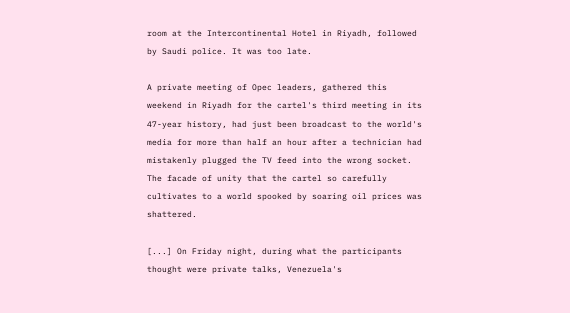room at the Intercontinental Hotel in Riyadh, followed by Saudi police. It was too late.

A private meeting of Opec leaders, gathered this weekend in Riyadh for the cartel's third meeting in its 47-year history, had just been broadcast to the world's media for more than half an hour after a technician had mistakenly plugged the TV feed into the wrong socket. The facade of unity that the cartel so carefully cultivates to a world spooked by soaring oil prices was shattered.

[...] On Friday night, during what the participants thought were private talks, Venezuela's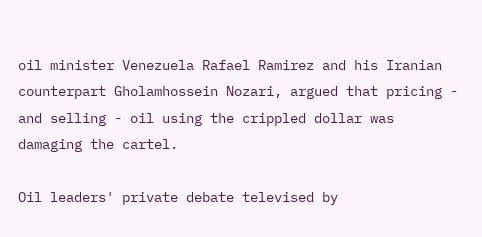oil minister Venezuela Rafael Ramirez and his Iranian counterpart Gholamhossein Nozari, argued that pricing - and selling - oil using the crippled dollar was damaging the cartel.

Oil leaders' private debate televised by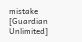mistake [Guardian Unlimited]